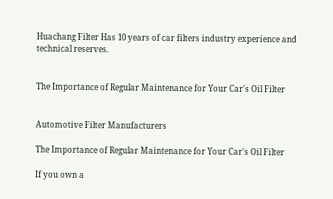Huachang Filter Has 10 years of car filters industry experience and technical reserves.


The Importance of Regular Maintenance for Your Car's Oil Filter


Automotive Filter Manufacturers

The Importance of Regular Maintenance for Your Car's Oil Filter

If you own a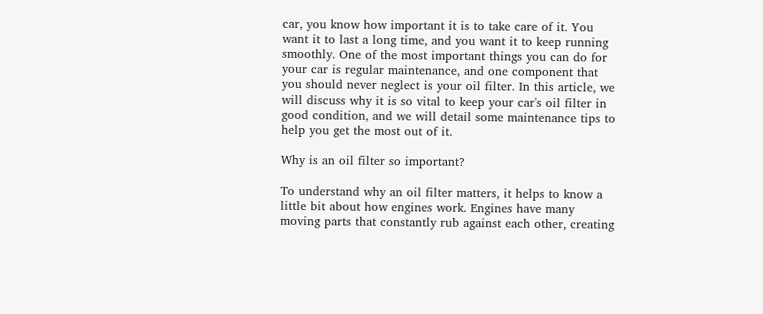car, you know how important it is to take care of it. You want it to last a long time, and you want it to keep running smoothly. One of the most important things you can do for your car is regular maintenance, and one component that you should never neglect is your oil filter. In this article, we will discuss why it is so vital to keep your car's oil filter in good condition, and we will detail some maintenance tips to help you get the most out of it.

Why is an oil filter so important?

To understand why an oil filter matters, it helps to know a little bit about how engines work. Engines have many moving parts that constantly rub against each other, creating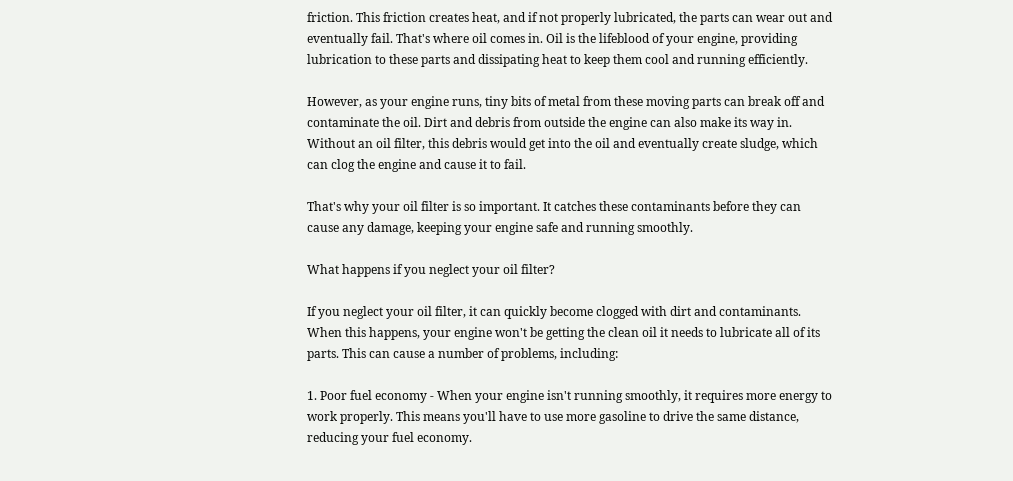friction. This friction creates heat, and if not properly lubricated, the parts can wear out and eventually fail. That's where oil comes in. Oil is the lifeblood of your engine, providing lubrication to these parts and dissipating heat to keep them cool and running efficiently.

However, as your engine runs, tiny bits of metal from these moving parts can break off and contaminate the oil. Dirt and debris from outside the engine can also make its way in. Without an oil filter, this debris would get into the oil and eventually create sludge, which can clog the engine and cause it to fail.

That's why your oil filter is so important. It catches these contaminants before they can cause any damage, keeping your engine safe and running smoothly.

What happens if you neglect your oil filter?

If you neglect your oil filter, it can quickly become clogged with dirt and contaminants. When this happens, your engine won't be getting the clean oil it needs to lubricate all of its parts. This can cause a number of problems, including:

1. Poor fuel economy - When your engine isn't running smoothly, it requires more energy to work properly. This means you'll have to use more gasoline to drive the same distance, reducing your fuel economy.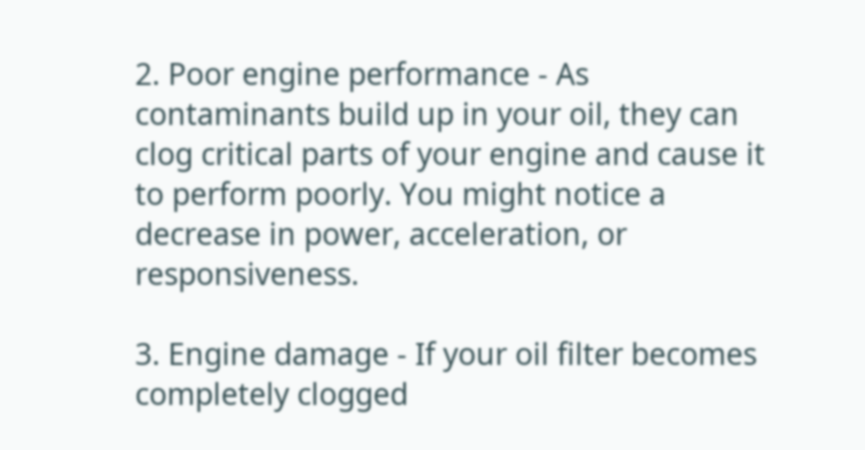2. Poor engine performance - As contaminants build up in your oil, they can clog critical parts of your engine and cause it to perform poorly. You might notice a decrease in power, acceleration, or responsiveness.

3. Engine damage - If your oil filter becomes completely clogged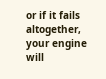or if it fails altogether, your engine will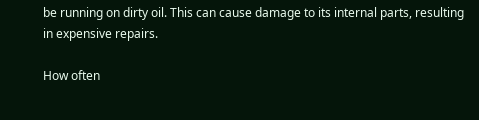be running on dirty oil. This can cause damage to its internal parts, resulting in expensive repairs.

How often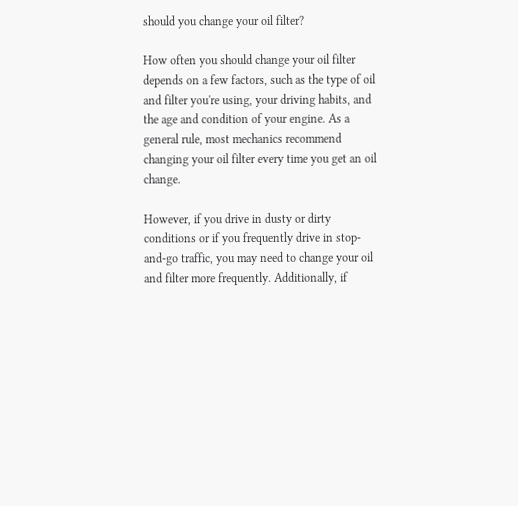should you change your oil filter?

How often you should change your oil filter depends on a few factors, such as the type of oil and filter you're using, your driving habits, and the age and condition of your engine. As a general rule, most mechanics recommend changing your oil filter every time you get an oil change.

However, if you drive in dusty or dirty conditions or if you frequently drive in stop-and-go traffic, you may need to change your oil and filter more frequently. Additionally, if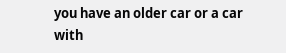you have an older car or a car with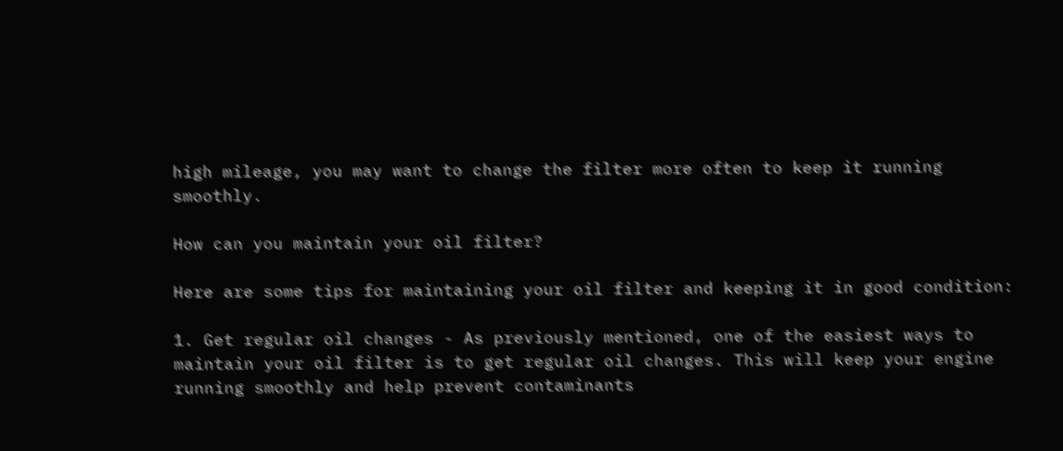high mileage, you may want to change the filter more often to keep it running smoothly.

How can you maintain your oil filter?

Here are some tips for maintaining your oil filter and keeping it in good condition:

1. Get regular oil changes - As previously mentioned, one of the easiest ways to maintain your oil filter is to get regular oil changes. This will keep your engine running smoothly and help prevent contaminants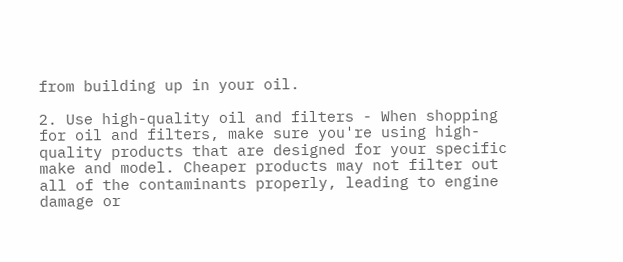from building up in your oil.

2. Use high-quality oil and filters - When shopping for oil and filters, make sure you're using high-quality products that are designed for your specific make and model. Cheaper products may not filter out all of the contaminants properly, leading to engine damage or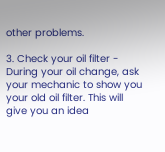other problems.

3. Check your oil filter - During your oil change, ask your mechanic to show you your old oil filter. This will give you an idea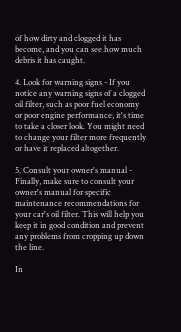of how dirty and clogged it has become, and you can see how much debris it has caught.

4. Look for warning signs - If you notice any warning signs of a clogged oil filter, such as poor fuel economy or poor engine performance, it's time to take a closer look. You might need to change your filter more frequently or have it replaced altogether.

5. Consult your owner's manual - Finally, make sure to consult your owner's manual for specific maintenance recommendations for your car's oil filter. This will help you keep it in good condition and prevent any problems from cropping up down the line.

In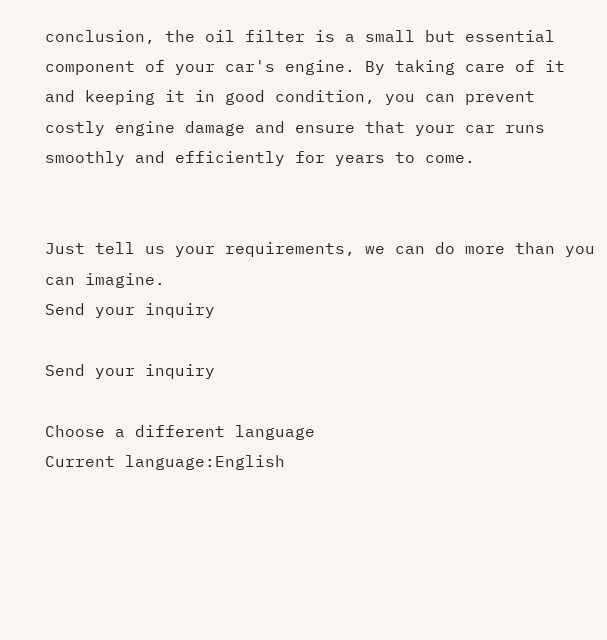conclusion, the oil filter is a small but essential component of your car's engine. By taking care of it and keeping it in good condition, you can prevent costly engine damage and ensure that your car runs smoothly and efficiently for years to come.


Just tell us your requirements, we can do more than you can imagine.
Send your inquiry

Send your inquiry

Choose a different language
Current language:English